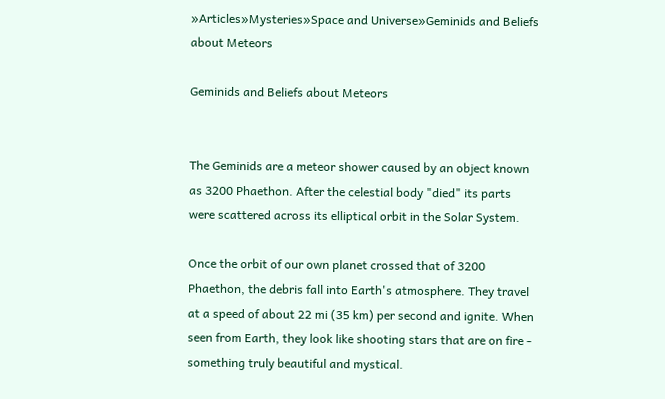»Articles»Mysteries»Space and Universe»Geminids and Beliefs about Meteors

Geminids and Beliefs about Meteors


The Geminids are a meteor shower caused by an object known as 3200 Phaethon. After the celestial body "died" its parts were scattered across its elliptical orbit in the Solar System.

Once the orbit of our own planet crossed that of 3200 Phaethon, the debris fall into Earth's atmosphere. They travel at a speed of about 22 mi (35 km) per second and ignite. When seen from Earth, they look like shooting stars that are on fire - something truly beautiful and mystical.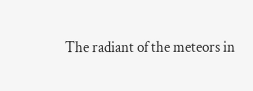The radiant of the meteors in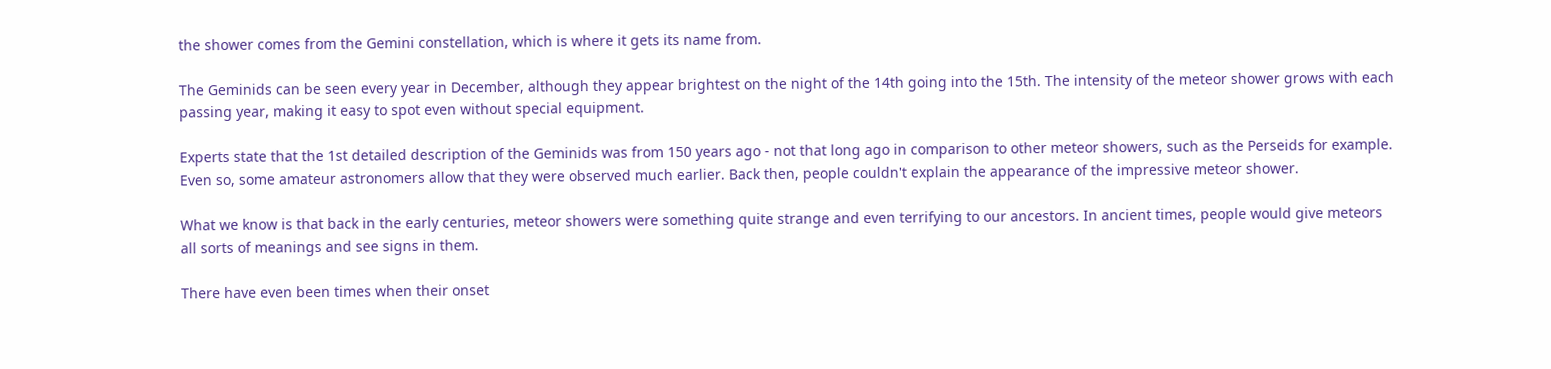the shower comes from the Gemini constellation, which is where it gets its name from.

The Geminids can be seen every year in December, although they appear brightest on the night of the 14th going into the 15th. The intensity of the meteor shower grows with each passing year, making it easy to spot even without special equipment.

Experts state that the 1st detailed description of the Geminids was from 150 years ago - not that long ago in comparison to other meteor showers, such as the Perseids for example. Even so, some amateur astronomers allow that they were observed much earlier. Back then, people couldn't explain the appearance of the impressive meteor shower.

What we know is that back in the early centuries, meteor showers were something quite strange and even terrifying to our ancestors. In ancient times, people would give meteors all sorts of meanings and see signs in them.

There have even been times when their onset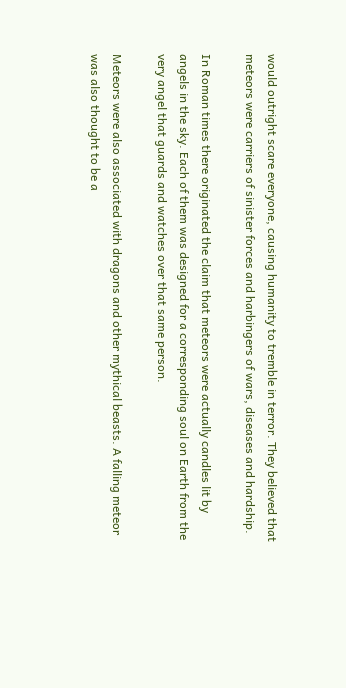would outright scare everyone, causing humanity to tremble in terror. They believed that meteors were carriers of sinister forces and harbingers of wars, diseases and hardship.

In Roman times there originated the claim that meteors were actually candles lit by angels in the sky. Each of them was designed for a corresponding soul on Earth from the very angel that guards and watches over that same person.

Meteors were also associated with dragons and other mythical beasts. A falling meteor was also thought to be a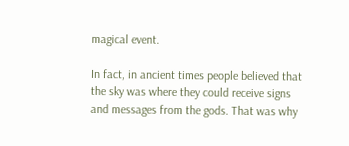magical event.

In fact, in ancient times people believed that the sky was where they could receive signs and messages from the gods. That was why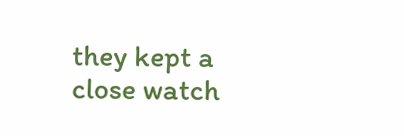they kept a close watch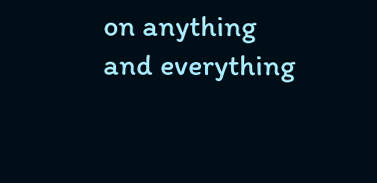on anything and everything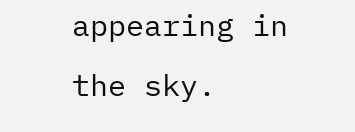appearing in the sky.